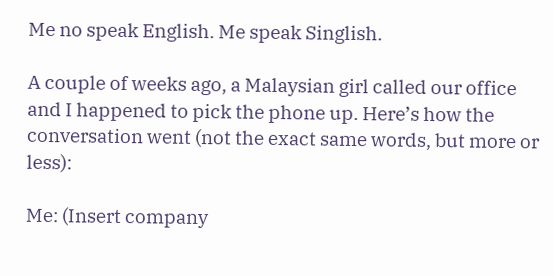Me no speak English. Me speak Singlish.

A couple of weeks ago, a Malaysian girl called our office and I happened to pick the phone up. Here’s how the conversation went (not the exact same words, but more or less):

Me: (Insert company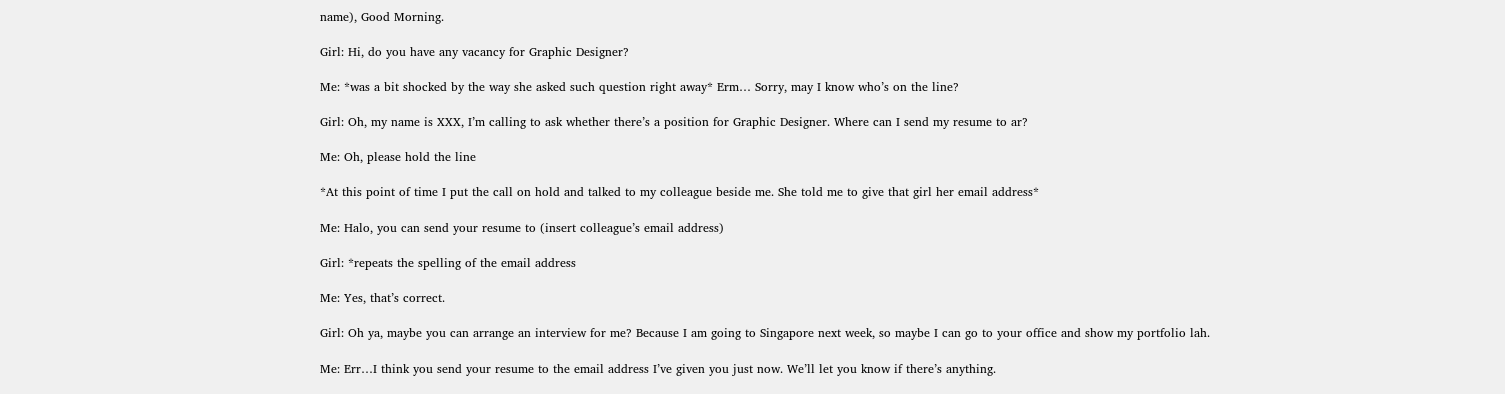name), Good Morning.

Girl: Hi, do you have any vacancy for Graphic Designer?

Me: *was a bit shocked by the way she asked such question right away* Erm… Sorry, may I know who’s on the line?

Girl: Oh, my name is XXX, I’m calling to ask whether there’s a position for Graphic Designer. Where can I send my resume to ar?

Me: Oh, please hold the line

*At this point of time I put the call on hold and talked to my colleague beside me. She told me to give that girl her email address*

Me: Halo, you can send your resume to (insert colleague’s email address)

Girl: *repeats the spelling of the email address

Me: Yes, that’s correct.

Girl: Oh ya, maybe you can arrange an interview for me? Because I am going to Singapore next week, so maybe I can go to your office and show my portfolio lah.

Me: Err…I think you send your resume to the email address I’ve given you just now. We’ll let you know if there’s anything.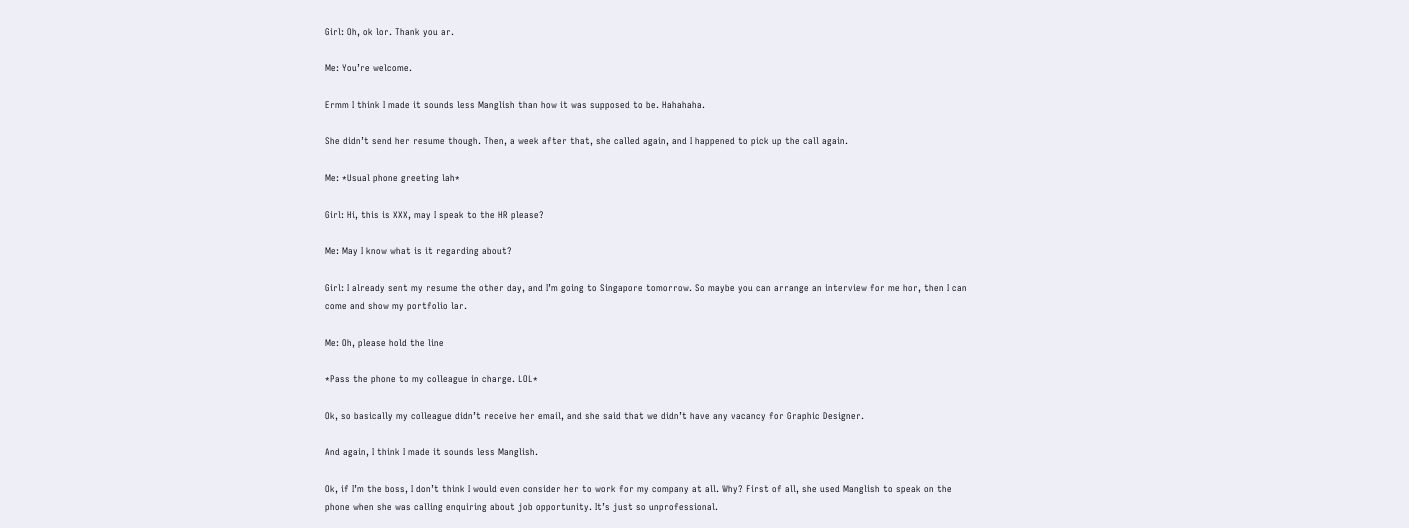Girl: Oh, ok lor. Thank you ar.

Me: You’re welcome.

Ermm I think I made it sounds less Manglish than how it was supposed to be. Hahahaha.

She didn’t send her resume though. Then, a week after that, she called again, and I happened to pick up the call again.

Me: *Usual phone greeting lah*

Girl: Hi, this is XXX, may I speak to the HR please?

Me: May I know what is it regarding about?

Girl: I already sent my resume the other day, and I’m going to Singapore tomorrow. So maybe you can arrange an interview for me hor, then I can come and show my portfolio lar.

Me: Oh, please hold the line

*Pass the phone to my colleague in charge. LOL*

Ok, so basically my colleague didn’t receive her email, and she said that we didn’t have any vacancy for Graphic Designer.

And again, I think I made it sounds less Manglish.

Ok, if I’m the boss, I don’t think I would even consider her to work for my company at all. Why? First of all, she used Manglish to speak on the phone when she was calling enquiring about job opportunity. It’s just so unprofessional.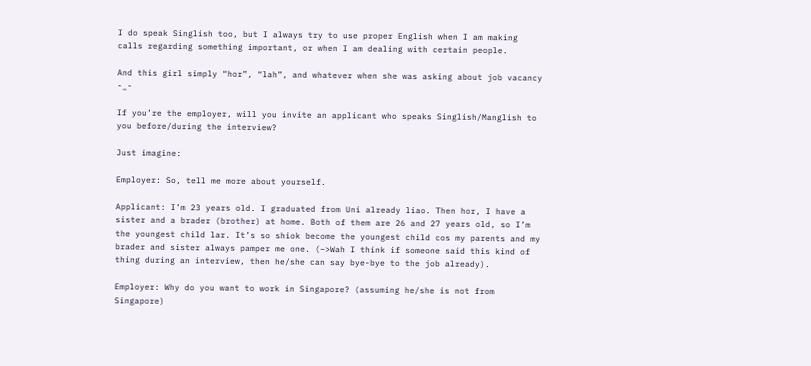I do speak Singlish too, but I always try to use proper English when I am making calls regarding something important, or when I am dealing with certain people.

And this girl simply “hor”, “lah”, and whatever when she was asking about job vacancy -_-

If you’re the employer, will you invite an applicant who speaks Singlish/Manglish to you before/during the interview?

Just imagine:

Employer: So, tell me more about yourself.

Applicant: I’m 23 years old. I graduated from Uni already liao. Then hor, I have a sister and a brader (brother) at home. Both of them are 26 and 27 years old, so I’m the youngest child lar. It’s so shiok become the youngest child cos my parents and my brader and sister always pamper me one. (–>Wah I think if someone said this kind of thing during an interview, then he/she can say bye-bye to the job already).

Employer: Why do you want to work in Singapore? (assuming he/she is not from Singapore)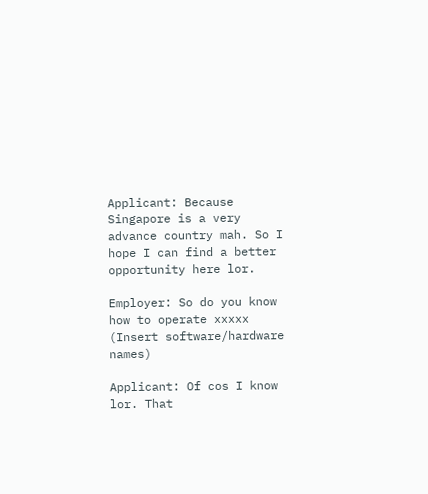Applicant: Because Singapore is a very advance country mah. So I hope I can find a better opportunity here lor.

Employer: So do you know how to operate xxxxx (Insert software/hardware names)

Applicant: Of cos I know lor. That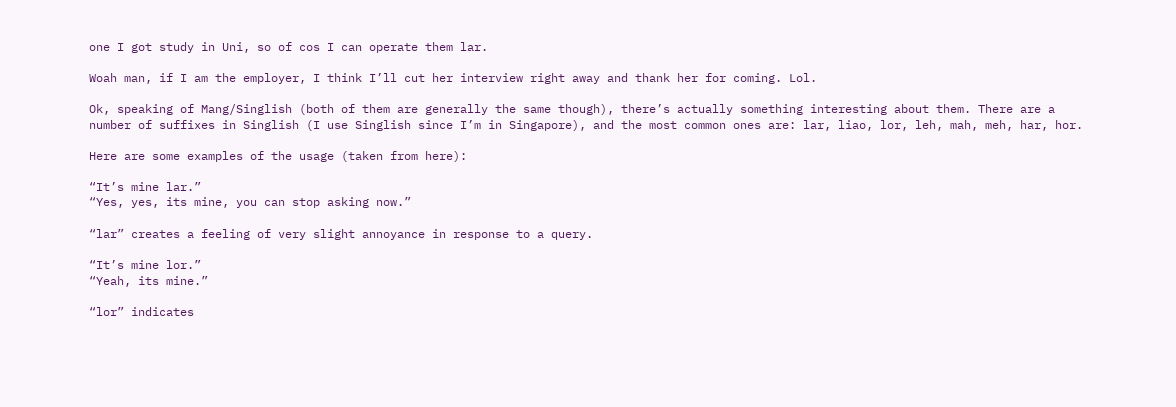one I got study in Uni, so of cos I can operate them lar.

Woah man, if I am the employer, I think I’ll cut her interview right away and thank her for coming. Lol.

Ok, speaking of Mang/Singlish (both of them are generally the same though), there’s actually something interesting about them. There are a number of suffixes in Singlish (I use Singlish since I’m in Singapore), and the most common ones are: lar, liao, lor, leh, mah, meh, har, hor.

Here are some examples of the usage (taken from here):

“It’s mine lar.”
“Yes, yes, its mine, you can stop asking now.”

“lar” creates a feeling of very slight annoyance in response to a query.

“It’s mine lor.”
“Yeah, its mine.”

“lor” indicates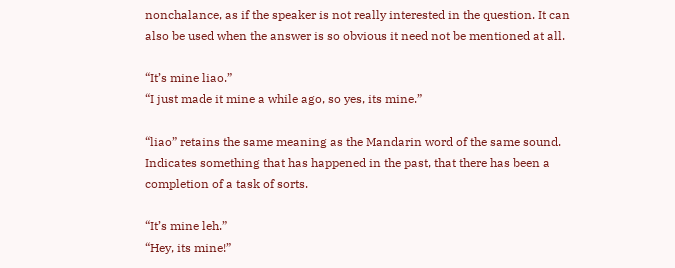nonchalance, as if the speaker is not really interested in the question. It can also be used when the answer is so obvious it need not be mentioned at all.

“It’s mine liao.”
“I just made it mine a while ago, so yes, its mine.”

“liao” retains the same meaning as the Mandarin word of the same sound. Indicates something that has happened in the past, that there has been a completion of a task of sorts.

“It’s mine leh.”
“Hey, its mine!”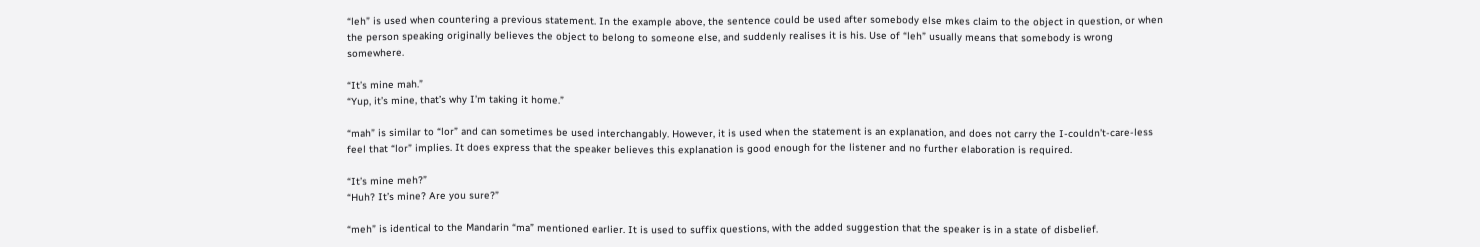“leh” is used when countering a previous statement. In the example above, the sentence could be used after somebody else mkes claim to the object in question, or when the person speaking originally believes the object to belong to someone else, and suddenly realises it is his. Use of “leh” usually means that somebody is wrong somewhere.

“It’s mine mah.”
“Yup, it’s mine, that’s why I’m taking it home.”

“mah” is similar to “lor” and can sometimes be used interchangably. However, it is used when the statement is an explanation, and does not carry the I-couldn’t-care-less feel that “lor” implies. It does express that the speaker believes this explanation is good enough for the listener and no further elaboration is required.

“It’s mine meh?”
“Huh? It’s mine? Are you sure?”

“meh” is identical to the Mandarin “ma” mentioned earlier. It is used to suffix questions, with the added suggestion that the speaker is in a state of disbelief.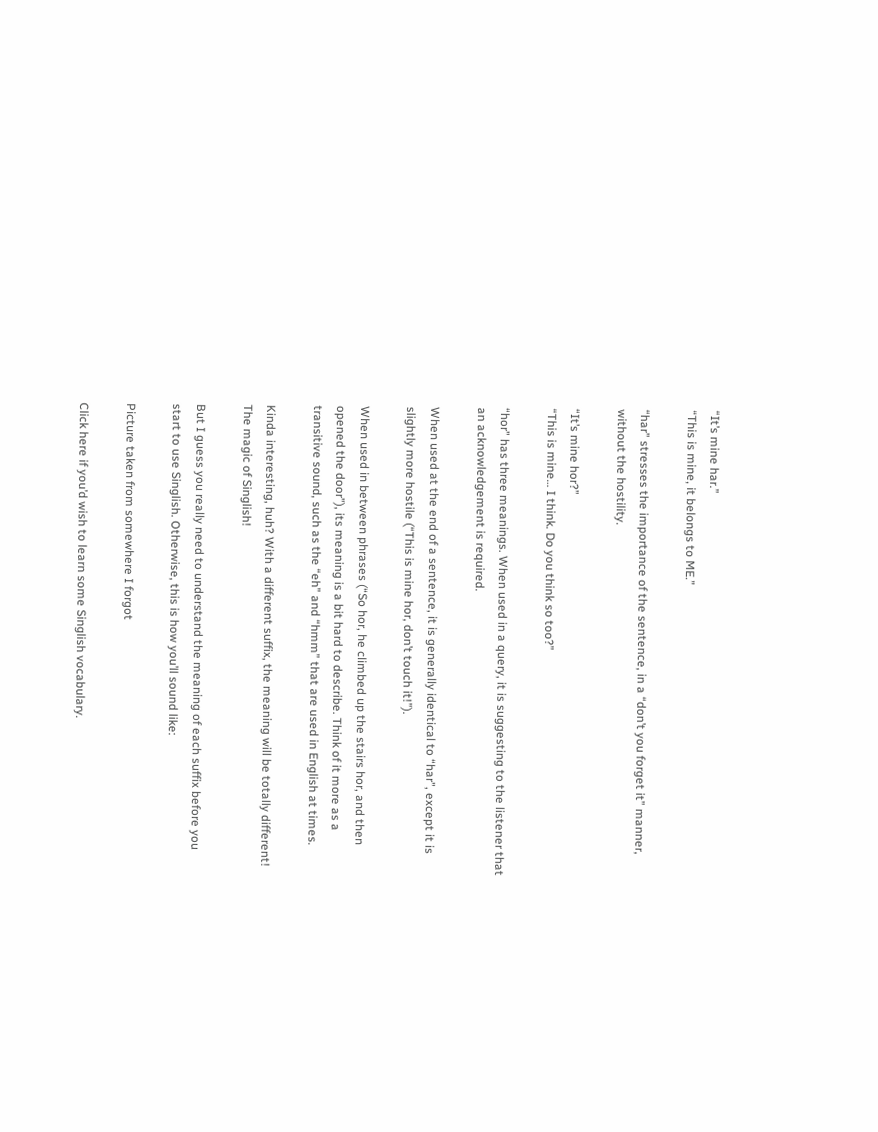“It’s mine har.”
“This is mine, it belongs to ME.”

“har” stresses the importance of the sentence, in a “don’t you forget it” manner, without the hostility.

“It’s mine hor?”
“This is mine… I think. Do you think so too?”

“hor” has three meanings. When used in a query, it is suggesting to the listener that an acknowledgement is required.

When used at the end of a sentence, it is generally identical to “har”, except it is slightly more hostile (“This is mine hor, don’t touch it!”).

When used in between phrases (“So hor, he climbed up the stairs hor, and then opened the door”), its meaning is a bit hard to describe. Think of it more as a transitive sound, such as the “eh” and “hmm” that are used in English at times.

Kinda interesting, huh? With a different suffix, the meaning will be totally different! The magic of Singlish!

But I guess you really need to understand the meaning of each suffix before you start to use Singlish. Otherwise, this is how you’ll sound like:

Picture taken from somewhere I forgot

Click here if you’d wish to learn some Singlish vocabulary.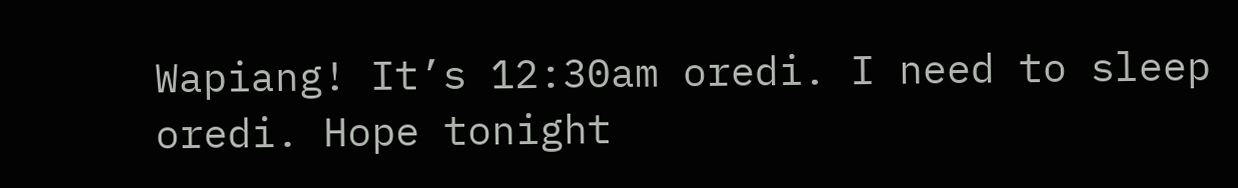Wapiang! It’s 12:30am oredi. I need to sleep oredi. Hope tonight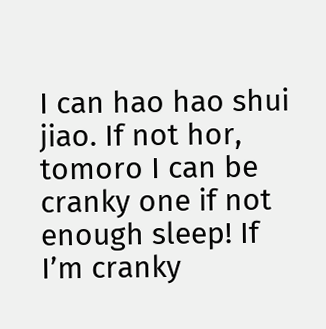I can hao hao shui jiao. If not hor, tomoro I can be cranky one if not enough sleep! If I’m cranky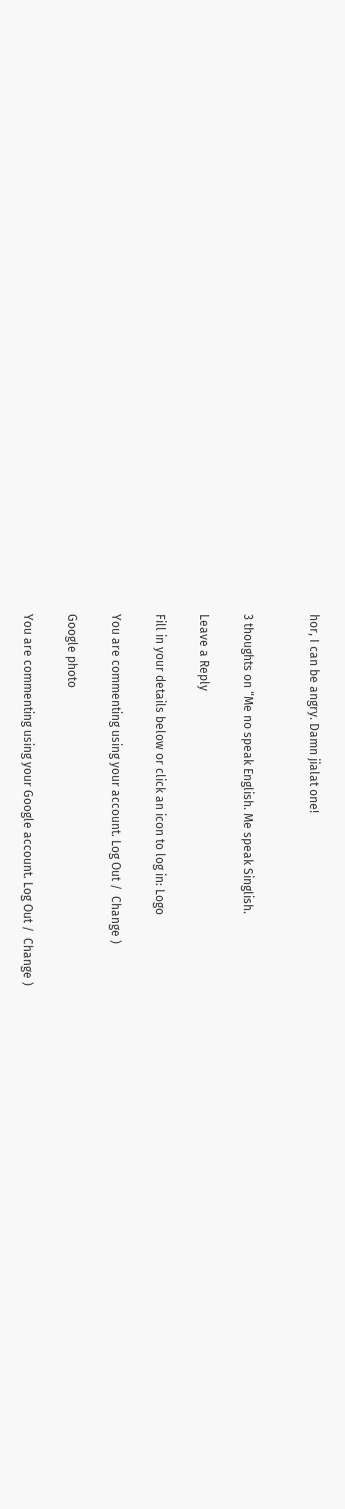hor, I can be angry. Damn jialat one!


3 thoughts on “Me no speak English. Me speak Singlish.

Leave a Reply

Fill in your details below or click an icon to log in: Logo

You are commenting using your account. Log Out /  Change )

Google photo

You are commenting using your Google account. Log Out /  Change )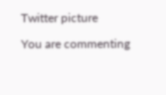Twitter picture

You are commenting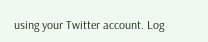using your Twitter account. Log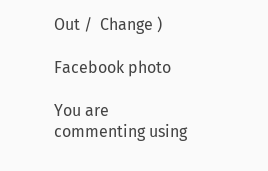Out /  Change )

Facebook photo

You are commenting using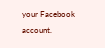your Facebook account.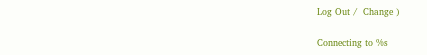Log Out /  Change )

Connecting to %s